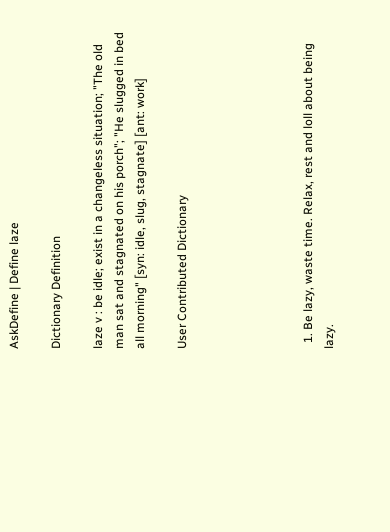AskDefine | Define laze

Dictionary Definition

laze v : be idle; exist in a changeless situation; "The old man sat and stagnated on his porch"; "He slugged in bed all morning" [syn: idle, slug, stagnate] [ant: work]

User Contributed Dictionary





  1. Be lazy, waste time. Relax, rest and loll about being lazy.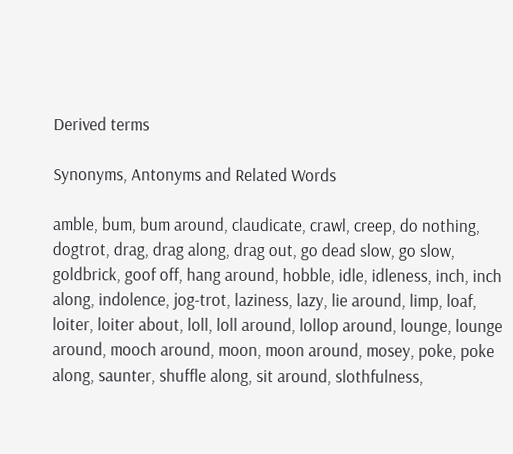Derived terms

Synonyms, Antonyms and Related Words

amble, bum, bum around, claudicate, crawl, creep, do nothing, dogtrot, drag, drag along, drag out, go dead slow, go slow, goldbrick, goof off, hang around, hobble, idle, idleness, inch, inch along, indolence, jog-trot, laziness, lazy, lie around, limp, loaf, loiter, loiter about, loll, loll around, lollop around, lounge, lounge around, mooch around, moon, moon around, mosey, poke, poke along, saunter, shuffle along, sit around, slothfulness,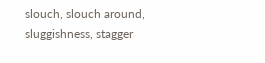slouch, slouch around, sluggishness, stagger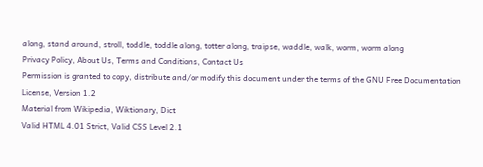along, stand around, stroll, toddle, toddle along, totter along, traipse, waddle, walk, worm, worm along
Privacy Policy, About Us, Terms and Conditions, Contact Us
Permission is granted to copy, distribute and/or modify this document under the terms of the GNU Free Documentation License, Version 1.2
Material from Wikipedia, Wiktionary, Dict
Valid HTML 4.01 Strict, Valid CSS Level 2.1